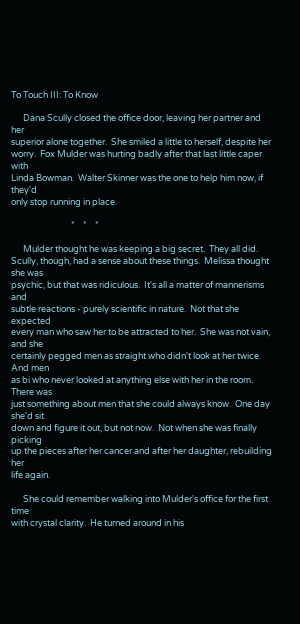To Touch III: To Know

      Dana Scully closed the office door, leaving her partner and her
superior alone together.  She smiled a little to herself, despite her
worry.  Fox Mulder was hurting badly after that last little caper with
Linda Bowman.  Walter Skinner was the one to help him now, if they'd
only stop running in place.

                              *    *    *

      Mulder thought he was keeping a big secret.  They all did.
Scully, though, had a sense about these things.  Melissa thought she was
psychic, but that was ridiculous.  It's all a matter of mannerisms and
subtle reactions - purely scientific in nature.  Not that she expected
every man who saw her to be attracted to her.  She was not vain, and she
certainly pegged men as straight who didn't look at her twice.  And men
as bi who never looked at anything else with her in the room.  There was
just something about men that she could always know.  One day she'd sit
down and figure it out, but not now.  Not when she was finally picking
up the pieces after her cancer and after her daughter, rebuilding her
life again.

      She could remember walking into Mulder's office for the first time
with crystal clarity.  He turned around in his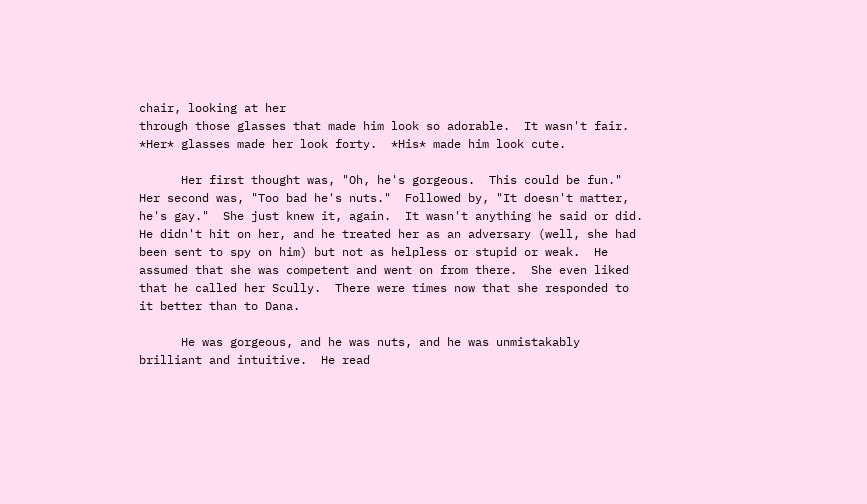chair, looking at her
through those glasses that made him look so adorable.  It wasn't fair.
*Her* glasses made her look forty.  *His* made him look cute.

      Her first thought was, "Oh, he's gorgeous.  This could be fun."
Her second was, "Too bad he's nuts."  Followed by, "It doesn't matter,
he's gay."  She just knew it, again.  It wasn't anything he said or did.
He didn't hit on her, and he treated her as an adversary (well, she had
been sent to spy on him) but not as helpless or stupid or weak.  He
assumed that she was competent and went on from there.  She even liked
that he called her Scully.  There were times now that she responded to
it better than to Dana.

      He was gorgeous, and he was nuts, and he was unmistakably
brilliant and intuitive.  He read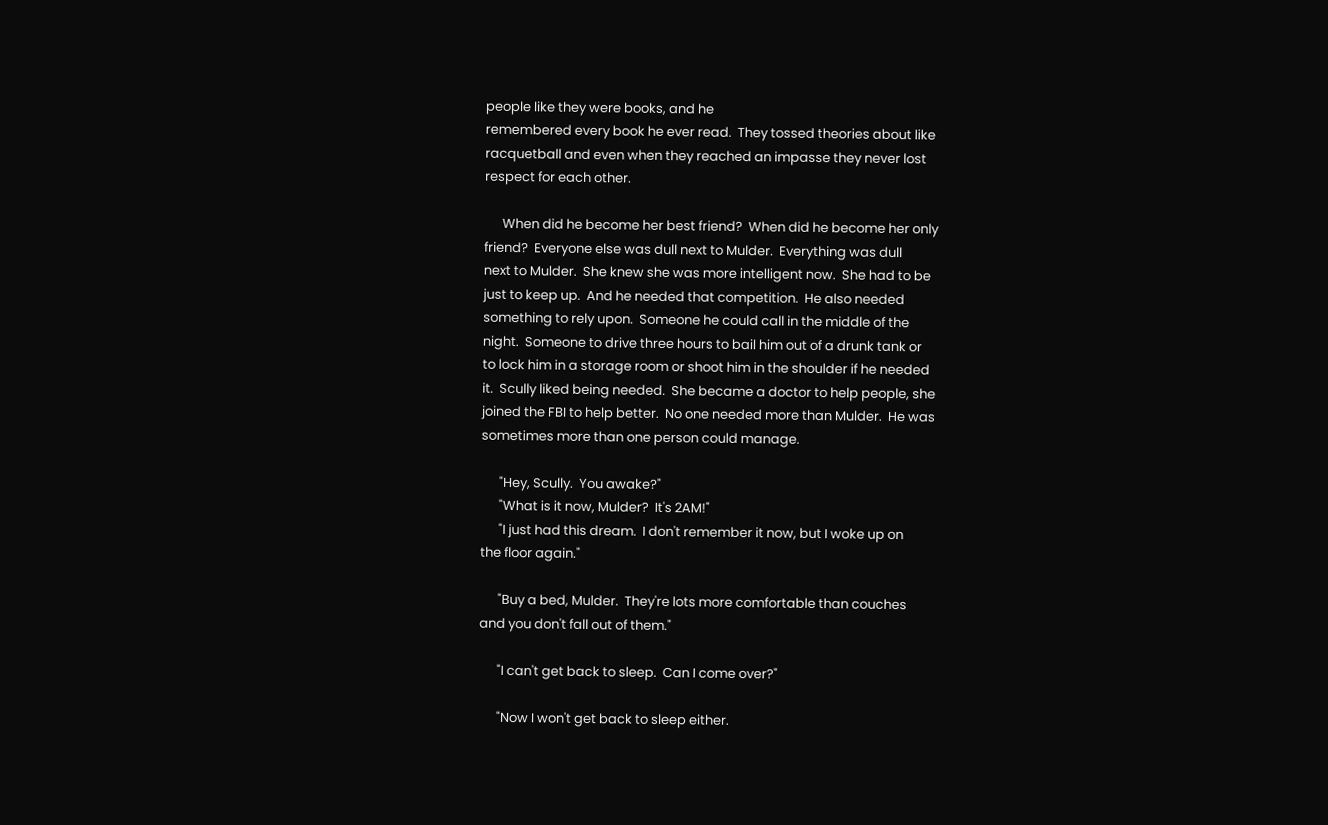people like they were books, and he
remembered every book he ever read.  They tossed theories about like
racquetball and even when they reached an impasse they never lost
respect for each other.

      When did he become her best friend?  When did he become her only
friend?  Everyone else was dull next to Mulder.  Everything was dull
next to Mulder.  She knew she was more intelligent now.  She had to be
just to keep up.  And he needed that competition.  He also needed
something to rely upon.  Someone he could call in the middle of the
night.  Someone to drive three hours to bail him out of a drunk tank or
to lock him in a storage room or shoot him in the shoulder if he needed
it.  Scully liked being needed.  She became a doctor to help people, she
joined the FBI to help better.  No one needed more than Mulder.  He was
sometimes more than one person could manage.

      "Hey, Scully.  You awake?"
      "What is it now, Mulder?  It's 2AM!"
      "I just had this dream.  I don't remember it now, but I woke up on
the floor again."

      "Buy a bed, Mulder.  They're lots more comfortable than couches
and you don't fall out of them."

      "I can't get back to sleep.  Can I come over?"

      "Now I won't get back to sleep either.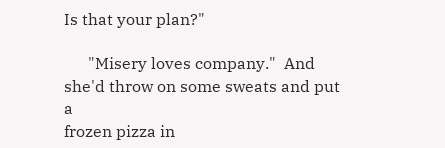Is that your plan?"

      "Misery loves company."  And she'd throw on some sweats and put a
frozen pizza in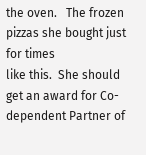the oven.   The frozen pizzas she bought just for times
like this.  She should get an award for Co-dependent Partner of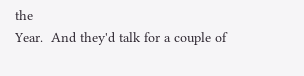the
Year.  And they'd talk for a couple of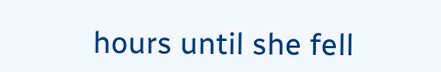hours until she fell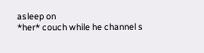asleep on
*her* couch while he channel s